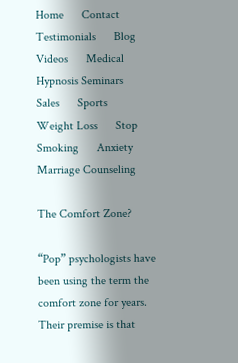Home      Contact      Testimonials      Blog      Videos      Medical Hypnosis Seminars
Sales      Sports      Weight Loss      Stop Smoking      Anxiety      Marriage Counseling

The Comfort Zone?

“Pop” psychologists have been using the term the comfort zone for years. Their premise is that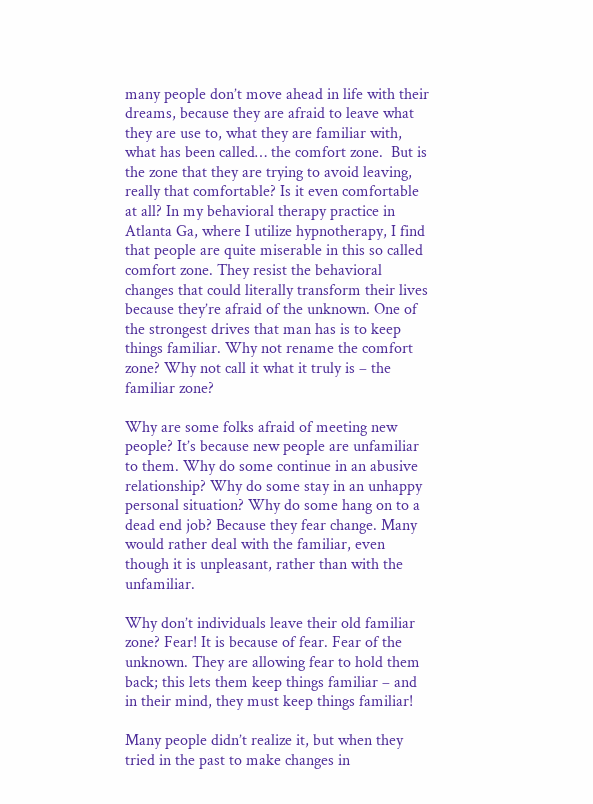many people don’t move ahead in life with their dreams, because they are afraid to leave what they are use to, what they are familiar with, what has been called… the comfort zone.  But is the zone that they are trying to avoid leaving, really that comfortable? Is it even comfortable at all? In my behavioral therapy practice in Atlanta Ga, where I utilize hypnotherapy, I find that people are quite miserable in this so called comfort zone. They resist the behavioral changes that could literally transform their lives because they’re afraid of the unknown. One of the strongest drives that man has is to keep things familiar. Why not rename the comfort zone? Why not call it what it truly is – the familiar zone?

Why are some folks afraid of meeting new people? It’s because new people are unfamiliar to them. Why do some continue in an abusive relationship? Why do some stay in an unhappy personal situation? Why do some hang on to a dead end job? Because they fear change. Many would rather deal with the familiar, even though it is unpleasant, rather than with the unfamiliar.

Why don’t individuals leave their old familiar zone? Fear! It is because of fear. Fear of the unknown. They are allowing fear to hold them back; this lets them keep things familiar – and in their mind, they must keep things familiar!

Many people didn’t realize it, but when they tried in the past to make changes in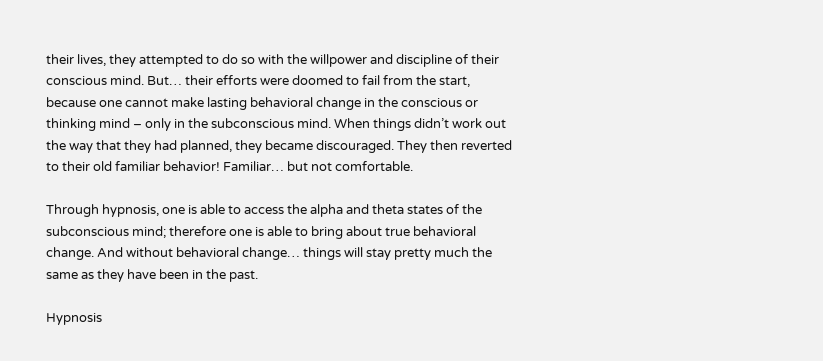their lives, they attempted to do so with the willpower and discipline of their conscious mind. But… their efforts were doomed to fail from the start, because one cannot make lasting behavioral change in the conscious or thinking mind – only in the subconscious mind. When things didn’t work out the way that they had planned, they became discouraged. They then reverted to their old familiar behavior! Familiar… but not comfortable.

Through hypnosis, one is able to access the alpha and theta states of the subconscious mind; therefore one is able to bring about true behavioral change. And without behavioral change… things will stay pretty much the same as they have been in the past.

Hypnosis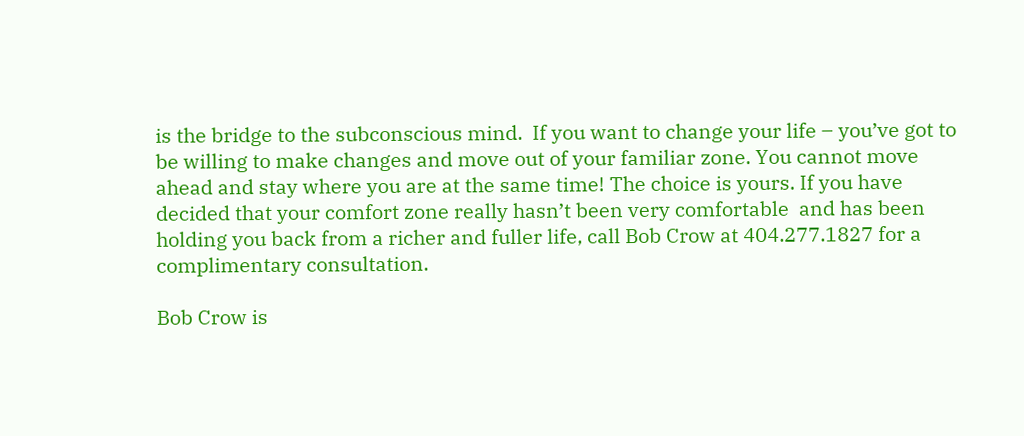is the bridge to the subconscious mind.  If you want to change your life – you’ve got to be willing to make changes and move out of your familiar zone. You cannot move ahead and stay where you are at the same time! The choice is yours. If you have decided that your comfort zone really hasn’t been very comfortable  and has been holding you back from a richer and fuller life, call Bob Crow at 404.277.1827 for a complimentary consultation.

Bob Crow is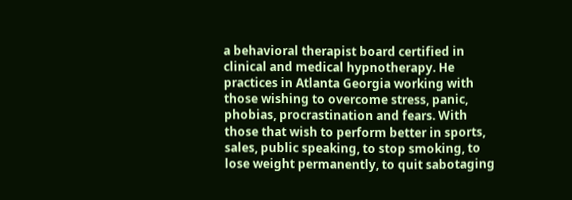a behavioral therapist board certified in clinical and medical hypnotherapy. He practices in Atlanta Georgia working with those wishing to overcome stress, panic, phobias, procrastination and fears. With those that wish to perform better in sports, sales, public speaking, to stop smoking, to lose weight permanently, to quit sabotaging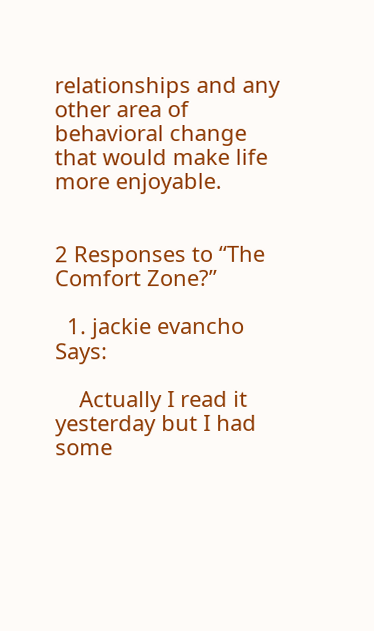relationships and any other area of behavioral change that would make life more enjoyable.


2 Responses to “The Comfort Zone?”

  1. jackie evancho Says:

    Actually I read it yesterday but I had some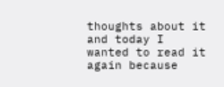thoughts about it and today I wanted to read it again because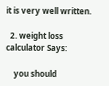it is very well written.

  2. weight loss calculator Says:

    you should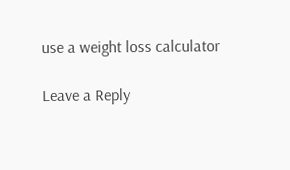use a weight loss calculator

Leave a Reply